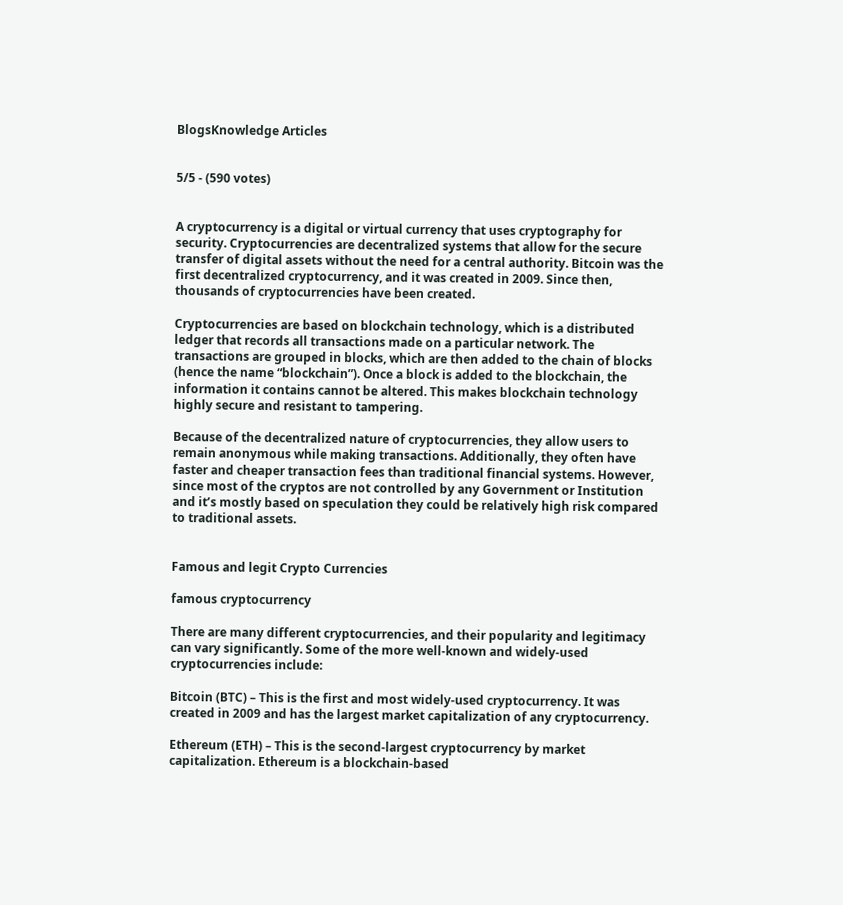BlogsKnowledge Articles


5/5 - (590 votes)


A cryptocurrency is a digital or virtual currency that uses cryptography for security. Cryptocurrencies are decentralized systems that allow for the secure transfer of digital assets without the need for a central authority. Bitcoin was the first decentralized cryptocurrency, and it was created in 2009. Since then, thousands of cryptocurrencies have been created.

Cryptocurrencies are based on blockchain technology, which is a distributed ledger that records all transactions made on a particular network. The transactions are grouped in blocks, which are then added to the chain of blocks (hence the name “blockchain”). Once a block is added to the blockchain, the information it contains cannot be altered. This makes blockchain technology highly secure and resistant to tampering.

Because of the decentralized nature of cryptocurrencies, they allow users to remain anonymous while making transactions. Additionally, they often have faster and cheaper transaction fees than traditional financial systems. However, since most of the cryptos are not controlled by any Government or Institution and it’s mostly based on speculation they could be relatively high risk compared to traditional assets.


Famous and legit Crypto Currencies

famous cryptocurrency

There are many different cryptocurrencies, and their popularity and legitimacy can vary significantly. Some of the more well-known and widely-used cryptocurrencies include:

Bitcoin (BTC) – This is the first and most widely-used cryptocurrency. It was created in 2009 and has the largest market capitalization of any cryptocurrency.

Ethereum (ETH) – This is the second-largest cryptocurrency by market capitalization. Ethereum is a blockchain-based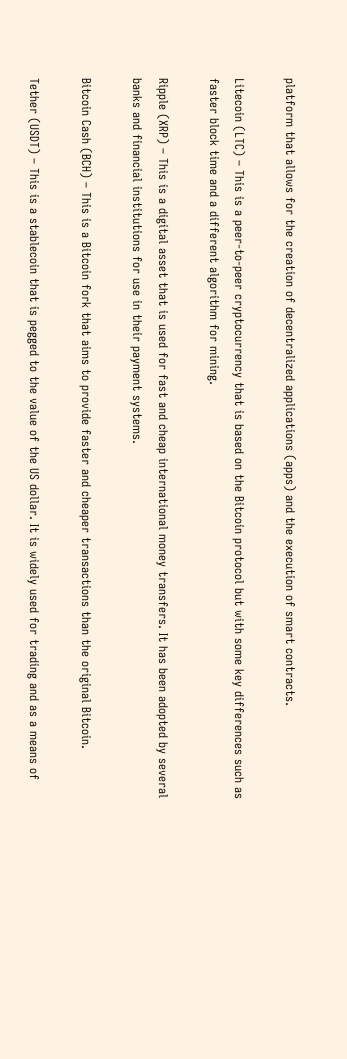platform that allows for the creation of decentralized applications (apps) and the execution of smart contracts.

Litecoin (LTC) – This is a peer-to-peer cryptocurrency that is based on the Bitcoin protocol but with some key differences such as faster block time and a different algorithm for mining.

Ripple (XRP) – This is a digital asset that is used for fast and cheap international money transfers. It has been adopted by several banks and financial institutions for use in their payment systems.

Bitcoin Cash (BCH) – This is a Bitcoin fork that aims to provide faster and cheaper transactions than the original Bitcoin.

Tether (USDT) – This is a stablecoin that is pegged to the value of the US dollar. It is widely used for trading and as a means of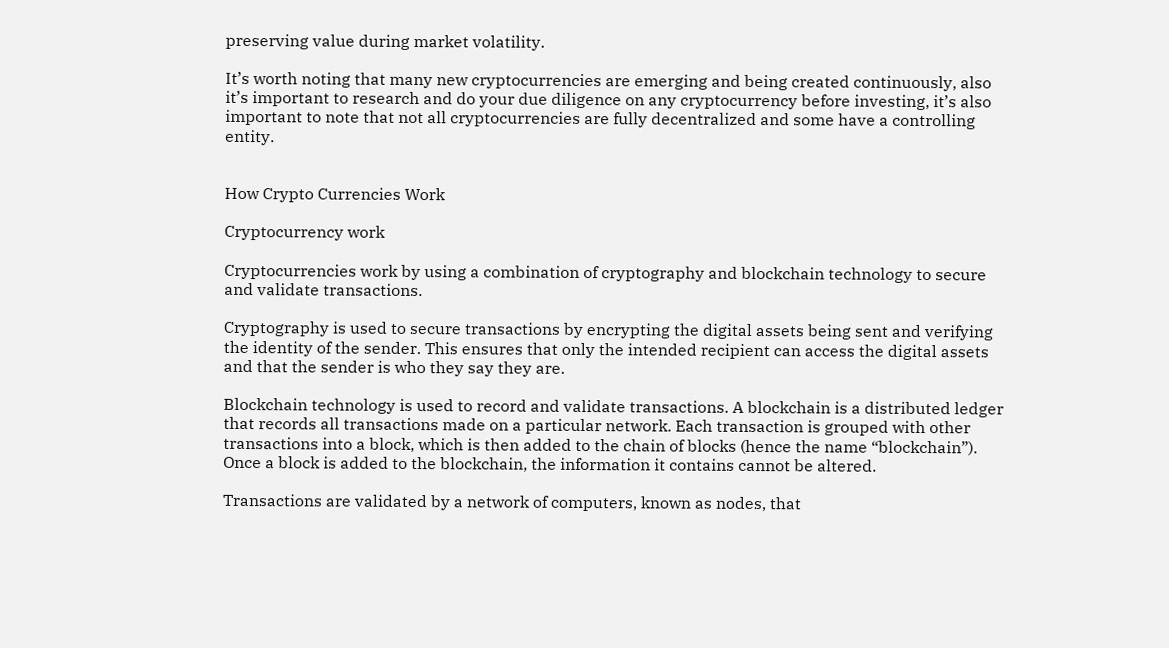preserving value during market volatility.

It’s worth noting that many new cryptocurrencies are emerging and being created continuously, also it’s important to research and do your due diligence on any cryptocurrency before investing, it’s also important to note that not all cryptocurrencies are fully decentralized and some have a controlling entity.


How Crypto Currencies Work

Cryptocurrency work

Cryptocurrencies work by using a combination of cryptography and blockchain technology to secure and validate transactions.

Cryptography is used to secure transactions by encrypting the digital assets being sent and verifying the identity of the sender. This ensures that only the intended recipient can access the digital assets and that the sender is who they say they are.

Blockchain technology is used to record and validate transactions. A blockchain is a distributed ledger that records all transactions made on a particular network. Each transaction is grouped with other transactions into a block, which is then added to the chain of blocks (hence the name “blockchain”). Once a block is added to the blockchain, the information it contains cannot be altered.

Transactions are validated by a network of computers, known as nodes, that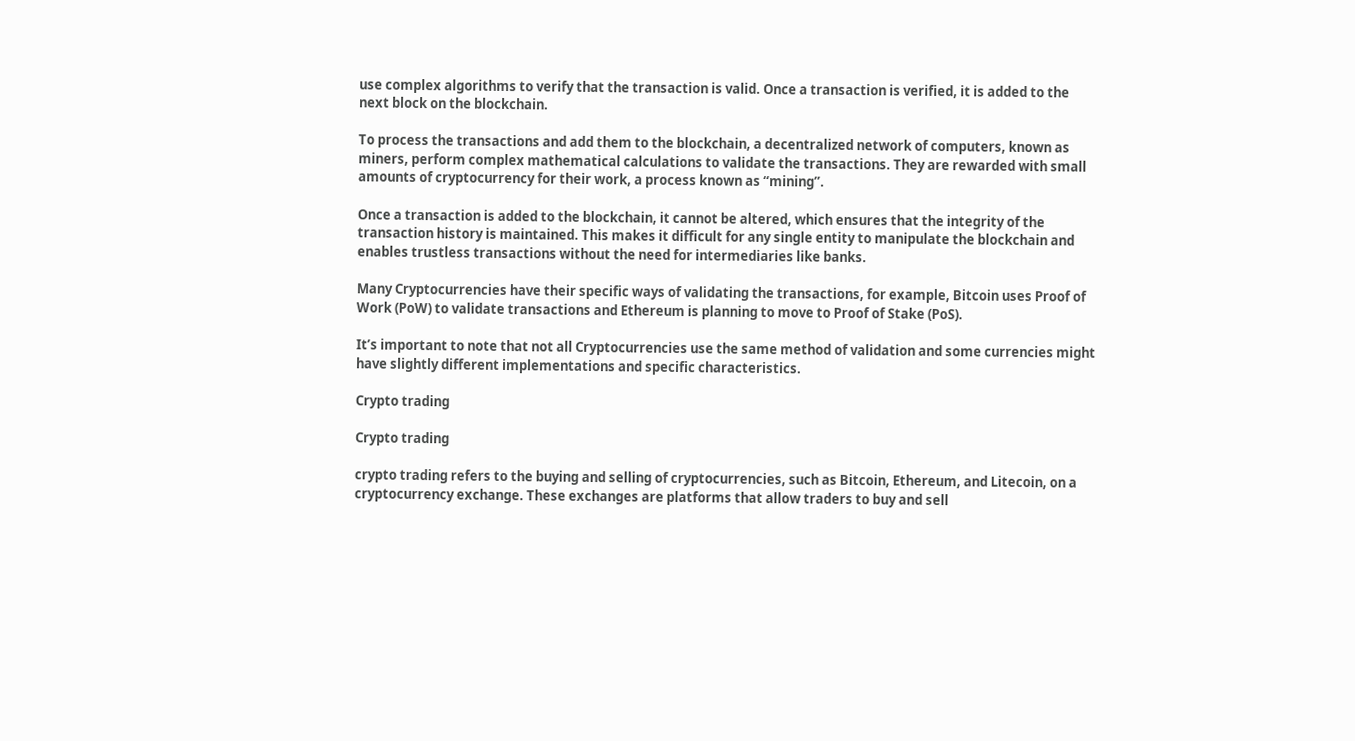use complex algorithms to verify that the transaction is valid. Once a transaction is verified, it is added to the next block on the blockchain.

To process the transactions and add them to the blockchain, a decentralized network of computers, known as miners, perform complex mathematical calculations to validate the transactions. They are rewarded with small amounts of cryptocurrency for their work, a process known as “mining”.

Once a transaction is added to the blockchain, it cannot be altered, which ensures that the integrity of the transaction history is maintained. This makes it difficult for any single entity to manipulate the blockchain and enables trustless transactions without the need for intermediaries like banks.

Many Cryptocurrencies have their specific ways of validating the transactions, for example, Bitcoin uses Proof of Work (PoW) to validate transactions and Ethereum is planning to move to Proof of Stake (PoS).

It’s important to note that not all Cryptocurrencies use the same method of validation and some currencies might have slightly different implementations and specific characteristics.

Crypto trading

Crypto trading

crypto trading refers to the buying and selling of cryptocurrencies, such as Bitcoin, Ethereum, and Litecoin, on a cryptocurrency exchange. These exchanges are platforms that allow traders to buy and sell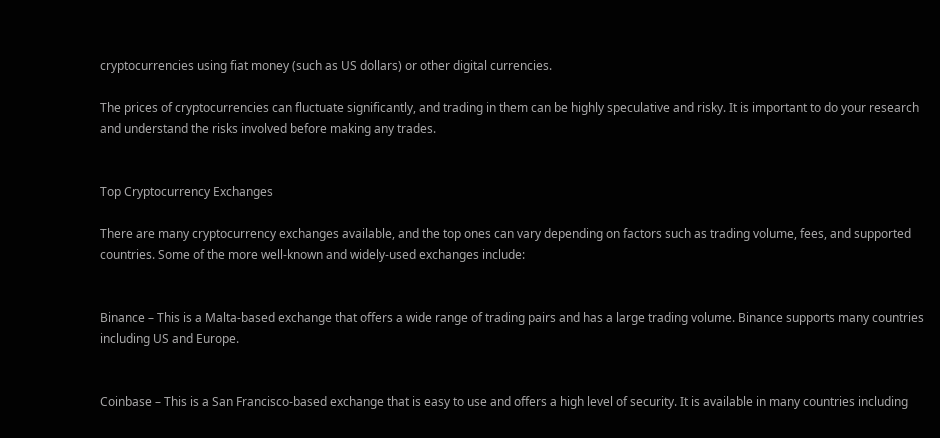cryptocurrencies using fiat money (such as US dollars) or other digital currencies.

The prices of cryptocurrencies can fluctuate significantly, and trading in them can be highly speculative and risky. It is important to do your research and understand the risks involved before making any trades.


Top Cryptocurrency Exchanges

There are many cryptocurrency exchanges available, and the top ones can vary depending on factors such as trading volume, fees, and supported countries. Some of the more well-known and widely-used exchanges include:


Binance – This is a Malta-based exchange that offers a wide range of trading pairs and has a large trading volume. Binance supports many countries including US and Europe.


Coinbase – This is a San Francisco-based exchange that is easy to use and offers a high level of security. It is available in many countries including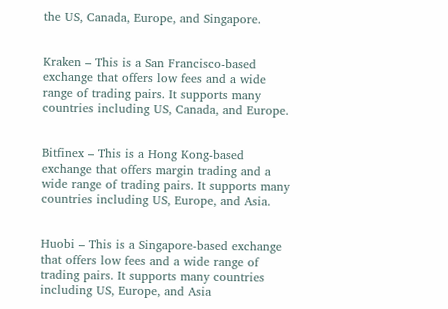the US, Canada, Europe, and Singapore.


Kraken – This is a San Francisco-based exchange that offers low fees and a wide range of trading pairs. It supports many countries including US, Canada, and Europe.


Bitfinex – This is a Hong Kong-based exchange that offers margin trading and a wide range of trading pairs. It supports many countries including US, Europe, and Asia.


Huobi – This is a Singapore-based exchange that offers low fees and a wide range of trading pairs. It supports many countries including US, Europe, and Asia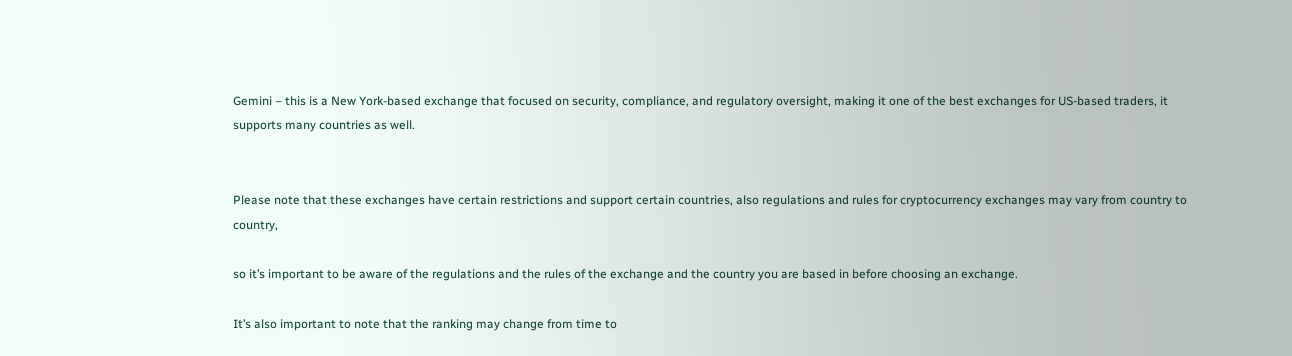Gemini – this is a New York-based exchange that focused on security, compliance, and regulatory oversight, making it one of the best exchanges for US-based traders, it supports many countries as well.


Please note that these exchanges have certain restrictions and support certain countries, also regulations and rules for cryptocurrency exchanges may vary from country to country,

so it’s important to be aware of the regulations and the rules of the exchange and the country you are based in before choosing an exchange.

It’s also important to note that the ranking may change from time to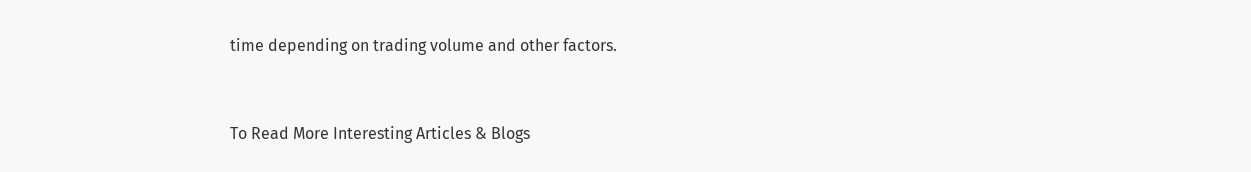time depending on trading volume and other factors.


To Read More Interesting Articles & Blogs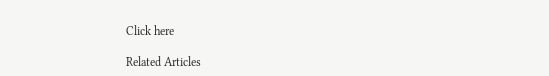Click here

Related Articles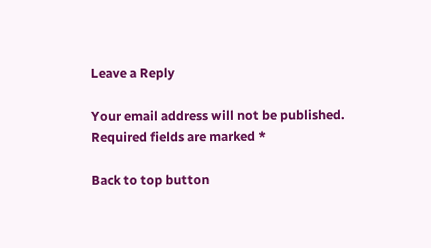Leave a Reply

Your email address will not be published. Required fields are marked *

Back to top button